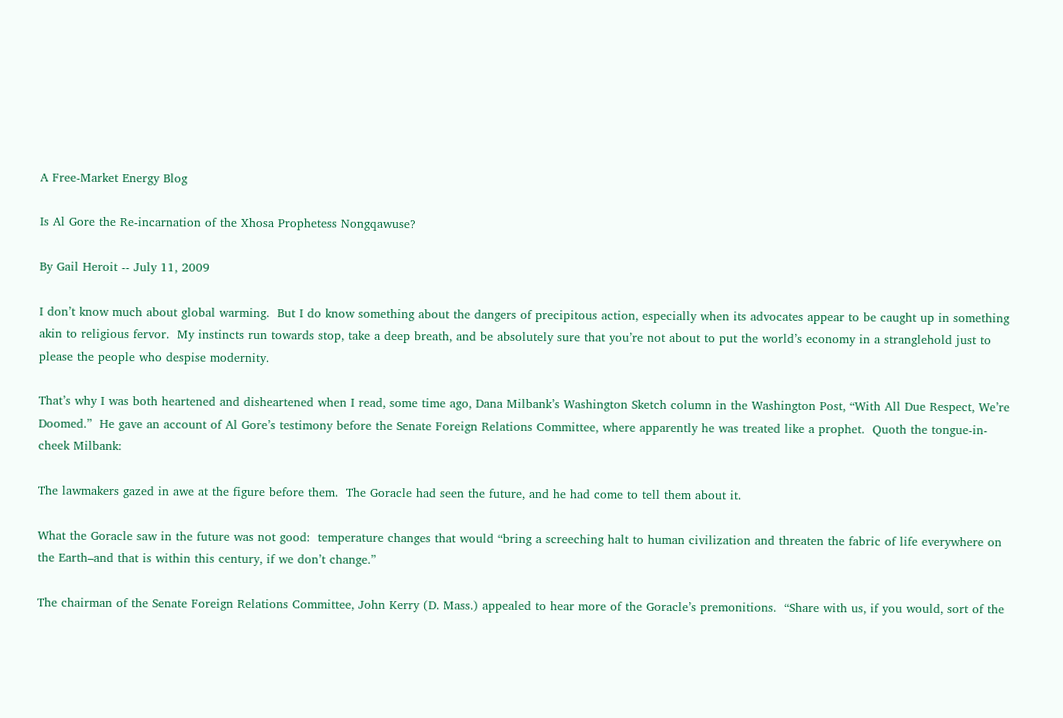A Free-Market Energy Blog

Is Al Gore the Re-incarnation of the Xhosa Prophetess Nongqawuse?

By Gail Heroit -- July 11, 2009

I don’t know much about global warming.  But I do know something about the dangers of precipitous action, especially when its advocates appear to be caught up in something akin to religious fervor.  My instincts run towards stop, take a deep breath, and be absolutely sure that you’re not about to put the world’s economy in a stranglehold just to please the people who despise modernity.

That’s why I was both heartened and disheartened when I read, some time ago, Dana Milbank’s Washington Sketch column in the Washington Post, “With All Due Respect, We’re Doomed.”  He gave an account of Al Gore’s testimony before the Senate Foreign Relations Committee, where apparently he was treated like a prophet.  Quoth the tongue-in-cheek Milbank:

The lawmakers gazed in awe at the figure before them.  The Goracle had seen the future, and he had come to tell them about it.

What the Goracle saw in the future was not good:  temperature changes that would “bring a screeching halt to human civilization and threaten the fabric of life everywhere on the Earth–and that is within this century, if we don’t change.”

The chairman of the Senate Foreign Relations Committee, John Kerry (D. Mass.) appealed to hear more of the Goracle’s premonitions.  “Share with us, if you would, sort of the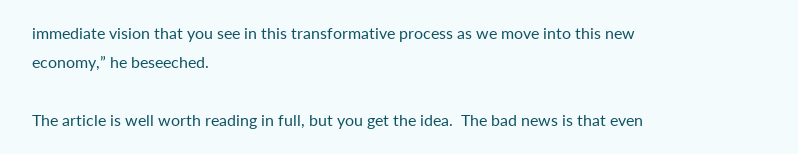immediate vision that you see in this transformative process as we move into this new economy,” he beseeched.

The article is well worth reading in full, but you get the idea.  The bad news is that even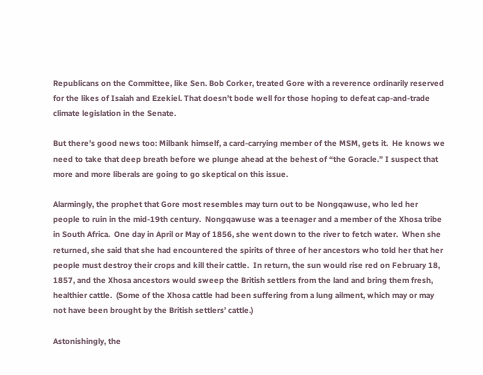Republicans on the Committee, like Sen. Bob Corker, treated Gore with a reverence ordinarily reserved for the likes of Isaiah and Ezekiel. That doesn’t bode well for those hoping to defeat cap-and-trade climate legislation in the Senate.

But there’s good news too: Milbank himself, a card-carrying member of the MSM, gets it.  He knows we need to take that deep breath before we plunge ahead at the behest of “the Goracle.” I suspect that more and more liberals are going to go skeptical on this issue.

Alarmingly, the prophet that Gore most resembles may turn out to be Nongqawuse, who led her people to ruin in the mid-19th century.  Nongqawuse was a teenager and a member of the Xhosa tribe in South Africa.  One day in April or May of 1856, she went down to the river to fetch water.  When she returned, she said that she had encountered the spirits of three of her ancestors who told her that her people must destroy their crops and kill their cattle.  In return, the sun would rise red on February 18, 1857, and the Xhosa ancestors would sweep the British settlers from the land and bring them fresh, healthier cattle.  (Some of the Xhosa cattle had been suffering from a lung ailment, which may or may not have been brought by the British settlers’ cattle.)

Astonishingly, the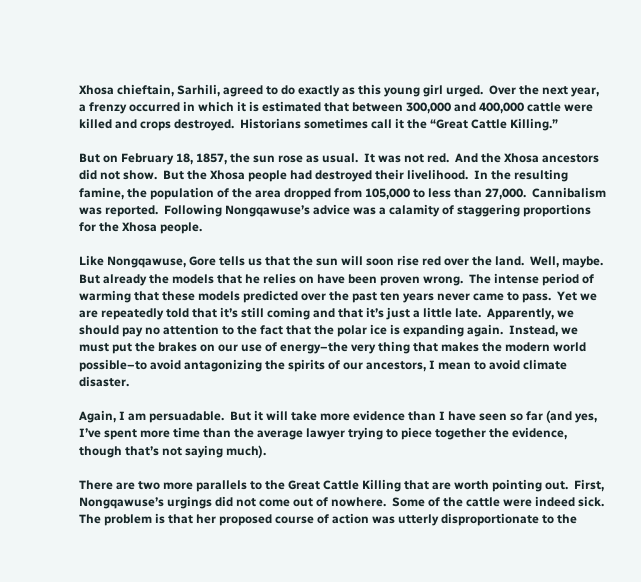Xhosa chieftain, Sarhili, agreed to do exactly as this young girl urged.  Over the next year, a frenzy occurred in which it is estimated that between 300,000 and 400,000 cattle were killed and crops destroyed.  Historians sometimes call it the “Great Cattle Killing.”

But on February 18, 1857, the sun rose as usual.  It was not red.  And the Xhosa ancestors did not show.  But the Xhosa people had destroyed their livelihood.  In the resulting famine, the population of the area dropped from 105,000 to less than 27,000.  Cannibalism was reported.  Following Nongqawuse’s advice was a calamity of staggering proportions for the Xhosa people.

Like Nongqawuse, Gore tells us that the sun will soon rise red over the land.  Well, maybe.  But already the models that he relies on have been proven wrong.  The intense period of warming that these models predicted over the past ten years never came to pass.  Yet we are repeatedly told that it’s still coming and that it’s just a little late.  Apparently, we should pay no attention to the fact that the polar ice is expanding again.  Instead, we must put the brakes on our use of energy–the very thing that makes the modern world possible–to avoid antagonizing the spirits of our ancestors, I mean to avoid climate disaster.

Again, I am persuadable.  But it will take more evidence than I have seen so far (and yes, I’ve spent more time than the average lawyer trying to piece together the evidence, though that’s not saying much).

There are two more parallels to the Great Cattle Killing that are worth pointing out.  First, Nongqawuse’s urgings did not come out of nowhere.  Some of the cattle were indeed sick. The problem is that her proposed course of action was utterly disproportionate to the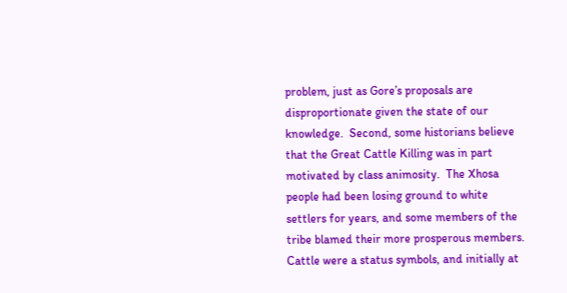problem, just as Gore’s proposals are disproportionate given the state of our knowledge.  Second, some historians believe that the Great Cattle Killing was in part motivated by class animosity.  The Xhosa people had been losing ground to white settlers for years, and some members of the tribe blamed their more prosperous members.  Cattle were a status symbols, and initially at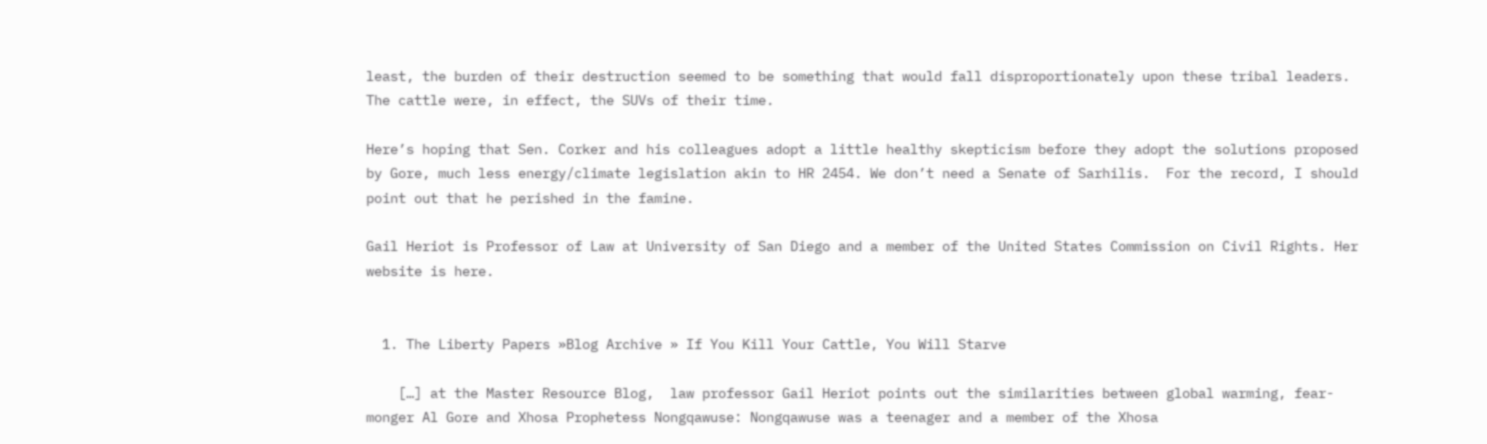least, the burden of their destruction seemed to be something that would fall disproportionately upon these tribal leaders. The cattle were, in effect, the SUVs of their time.

Here’s hoping that Sen. Corker and his colleagues adopt a little healthy skepticism before they adopt the solutions proposed by Gore, much less energy/climate legislation akin to HR 2454. We don’t need a Senate of Sarhilis.  For the record, I should point out that he perished in the famine.

Gail Heriot is Professor of Law at University of San Diego and a member of the United States Commission on Civil Rights. Her website is here.


  1. The Liberty Papers »Blog Archive » If You Kill Your Cattle, You Will Starve

    […] at the Master Resource Blog,  law professor Gail Heriot points out the similarities between global warming, fear-monger Al Gore and Xhosa Prophetess Nongqawuse: Nongqawuse was a teenager and a member of the Xhosa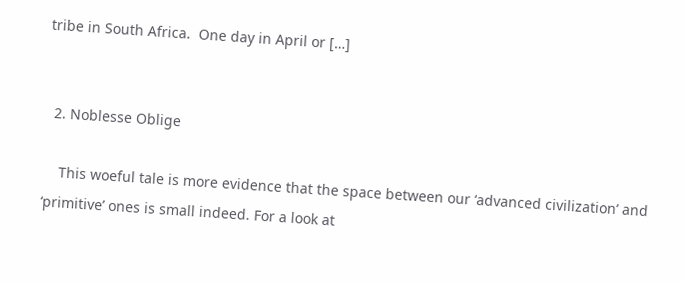tribe in South Africa.  One day in April or […]


  2. Noblesse Oblige

    This woeful tale is more evidence that the space between our ‘advanced civilization’ and ‘primitive’ ones is small indeed. For a look at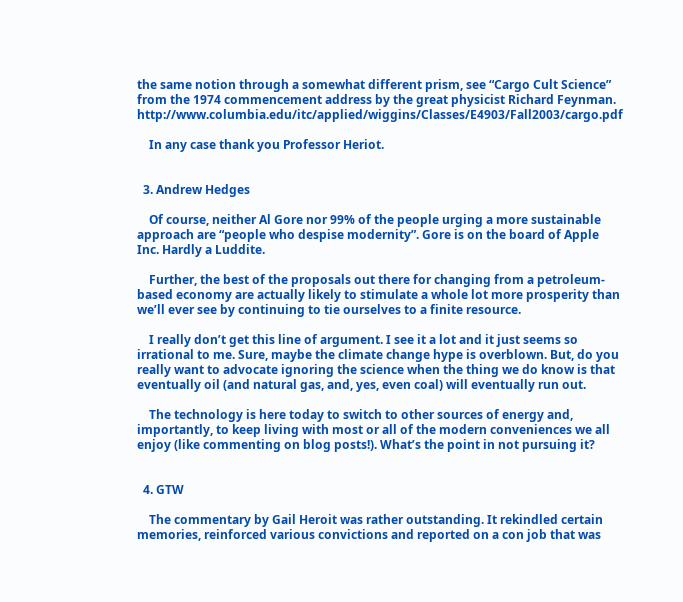the same notion through a somewhat different prism, see “Cargo Cult Science” from the 1974 commencement address by the great physicist Richard Feynman. http://www.columbia.edu/itc/applied/wiggins/Classes/E4903/Fall2003/cargo.pdf

    In any case thank you Professor Heriot.


  3. Andrew Hedges

    Of course, neither Al Gore nor 99% of the people urging a more sustainable approach are “people who despise modernity”. Gore is on the board of Apple Inc. Hardly a Luddite.

    Further, the best of the proposals out there for changing from a petroleum-based economy are actually likely to stimulate a whole lot more prosperity than we’ll ever see by continuing to tie ourselves to a finite resource.

    I really don’t get this line of argument. I see it a lot and it just seems so irrational to me. Sure, maybe the climate change hype is overblown. But, do you really want to advocate ignoring the science when the thing we do know is that eventually oil (and natural gas, and, yes, even coal) will eventually run out.

    The technology is here today to switch to other sources of energy and, importantly, to keep living with most or all of the modern conveniences we all enjoy (like commenting on blog posts!). What’s the point in not pursuing it?


  4. GTW

    The commentary by Gail Heroit was rather outstanding. It rekindled certain memories, reinforced various convictions and reported on a con job that was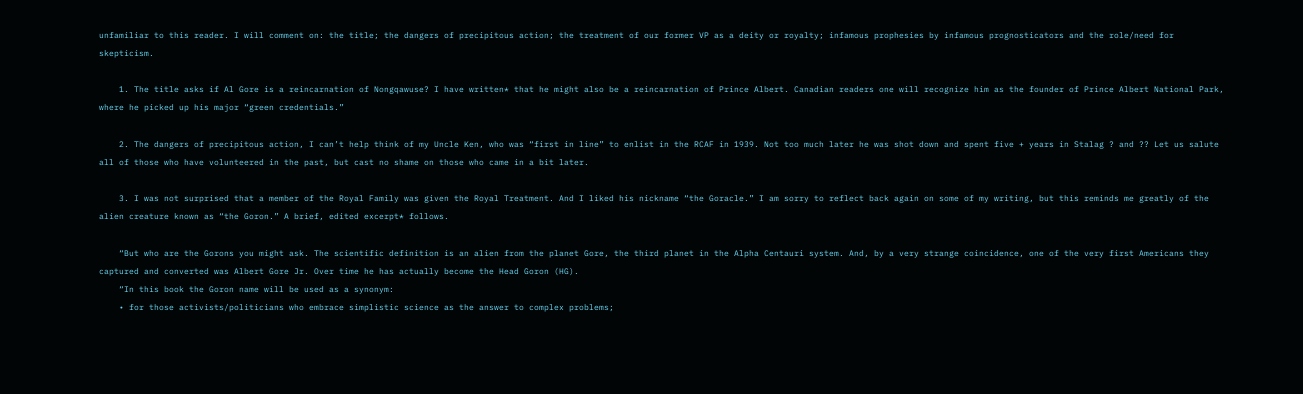unfamiliar to this reader. I will comment on: the title; the dangers of precipitous action; the treatment of our former VP as a deity or royalty; infamous prophesies by infamous prognosticators and the role/need for skepticism.

    1. The title asks if Al Gore is a reincarnation of Nongqawuse? I have written* that he might also be a reincarnation of Prince Albert. Canadian readers one will recognize him as the founder of Prince Albert National Park, where he picked up his major “green credentials.”

    2. The dangers of precipitous action, I can’t help think of my Uncle Ken, who was “first in line” to enlist in the RCAF in 1939. Not too much later he was shot down and spent five + years in Stalag ? and ?? Let us salute all of those who have volunteered in the past, but cast no shame on those who came in a bit later.

    3. I was not surprised that a member of the Royal Family was given the Royal Treatment. And I liked his nickname “the Goracle.” I am sorry to reflect back again on some of my writing, but this reminds me greatly of the alien creature known as “the Goron.” A brief, edited excerpt* follows.

    “But who are the Gorons you might ask. The scientific definition is an alien from the planet Gore, the third planet in the Alpha Centauri system. And, by a very strange coincidence, one of the very first Americans they captured and converted was Albert Gore Jr. Over time he has actually become the Head Goron (HG).
    “In this book the Goron name will be used as a synonym:
    • for those activists/politicians who embrace simplistic science as the answer to complex problems;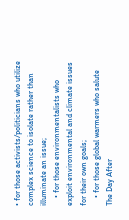• for those activists/politicians who utilize complex science to isolate rather than illuminate an issue;
    • for those environmentalists who exploit environmental and climate issues for their own goals;
    • for those global warmers who salute The Day After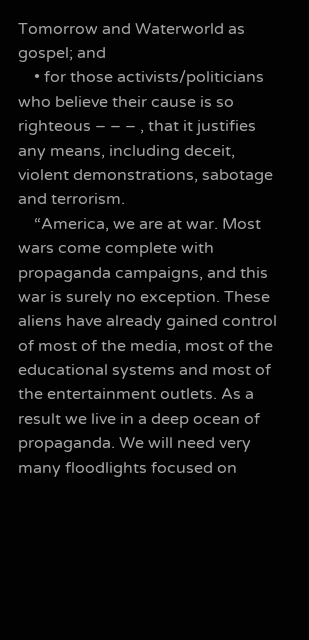Tomorrow and Waterworld as gospel; and
    • for those activists/politicians who believe their cause is so righteous – – – , that it justifies any means, including deceit, violent demonstrations, sabotage and terrorism.
    “America, we are at war. Most wars come complete with propaganda campaigns, and this war is surely no exception. These aliens have already gained control of most of the media, most of the educational systems and most of the entertainment outlets. As a result we live in a deep ocean of propaganda. We will need very many floodlights focused on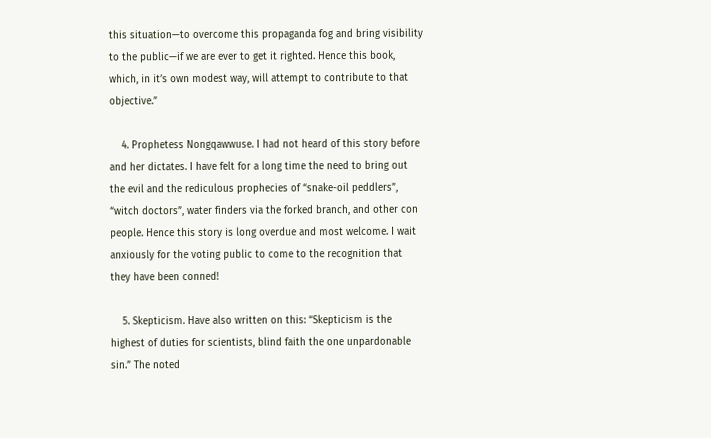this situation—to overcome this propaganda fog and bring visibility to the public—if we are ever to get it righted. Hence this book, which, in it’s own modest way, will attempt to contribute to that objective.”

    4. Prophetess Nongqawwuse. I had not heard of this story before and her dictates. I have felt for a long time the need to bring out the evil and the rediculous prophecies of “snake-oil peddlers”, “witch doctors”, water finders via the forked branch, and other con people. Hence this story is long overdue and most welcome. I wait anxiously for the voting public to come to the recognition that they have been conned!

    5. Skepticism. Have also written on this: “Skepticism is the highest of duties for scientists, blind faith the one unpardonable sin.” The noted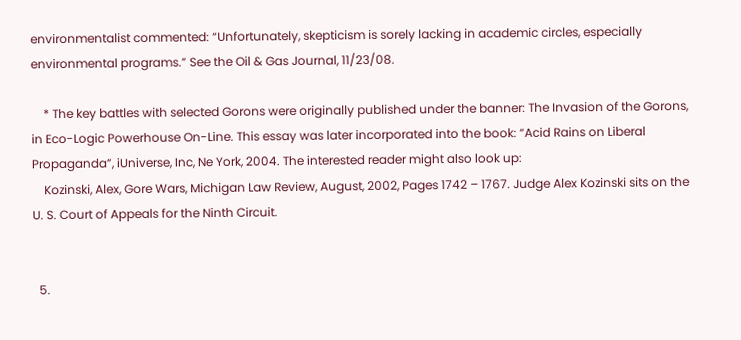environmentalist commented: “Unfortunately, skepticism is sorely lacking in academic circles, especially environmental programs.” See the Oil & Gas Journal, 11/23/08.

    * The key battles with selected Gorons were originally published under the banner: The Invasion of the Gorons, in Eco-Logic Powerhouse On-Line. This essay was later incorporated into the book: “Acid Rains on Liberal Propaganda”, iUniverse, Inc, Ne York, 2004. The interested reader might also look up:
    Kozinski, Alex, Gore Wars, Michigan Law Review, August, 2002, Pages 1742 – 1767. Judge Alex Kozinski sits on the U. S. Court of Appeals for the Ninth Circuit.


  5.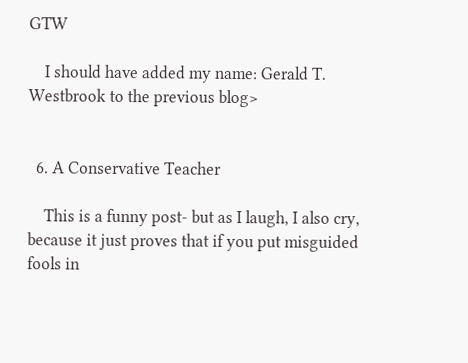GTW

    I should have added my name: Gerald T. Westbrook to the previous blog>


  6. A Conservative Teacher

    This is a funny post- but as I laugh, I also cry, because it just proves that if you put misguided fools in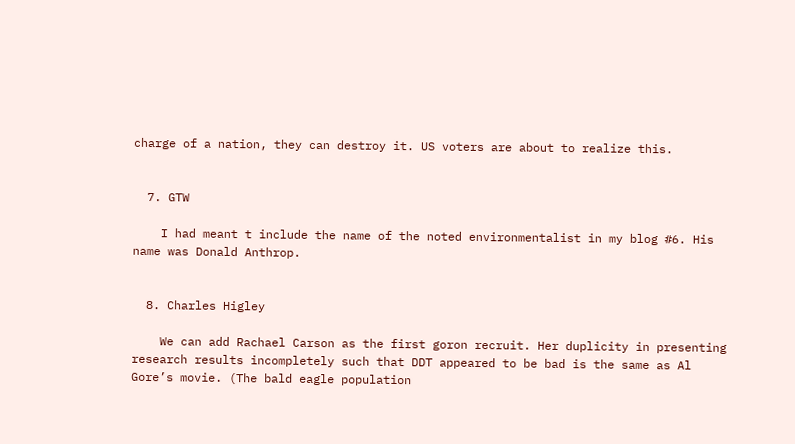charge of a nation, they can destroy it. US voters are about to realize this.


  7. GTW

    I had meant t include the name of the noted environmentalist in my blog #6. His name was Donald Anthrop.


  8. Charles Higley

    We can add Rachael Carson as the first goron recruit. Her duplicity in presenting research results incompletely such that DDT appeared to be bad is the same as Al Gore’s movie. (The bald eagle population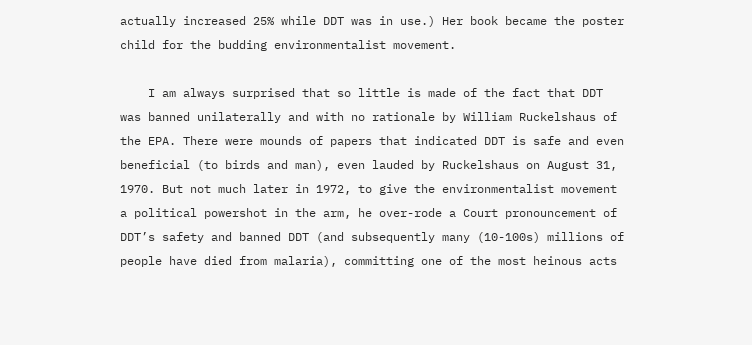actually increased 25% while DDT was in use.) Her book became the poster child for the budding environmentalist movement.

    I am always surprised that so little is made of the fact that DDT was banned unilaterally and with no rationale by William Ruckelshaus of the EPA. There were mounds of papers that indicated DDT is safe and even beneficial (to birds and man), even lauded by Ruckelshaus on August 31, 1970. But not much later in 1972, to give the environmentalist movement a political powershot in the arm, he over-rode a Court pronouncement of DDT’s safety and banned DDT (and subsequently many (10-100s) millions of people have died from malaria), committing one of the most heinous acts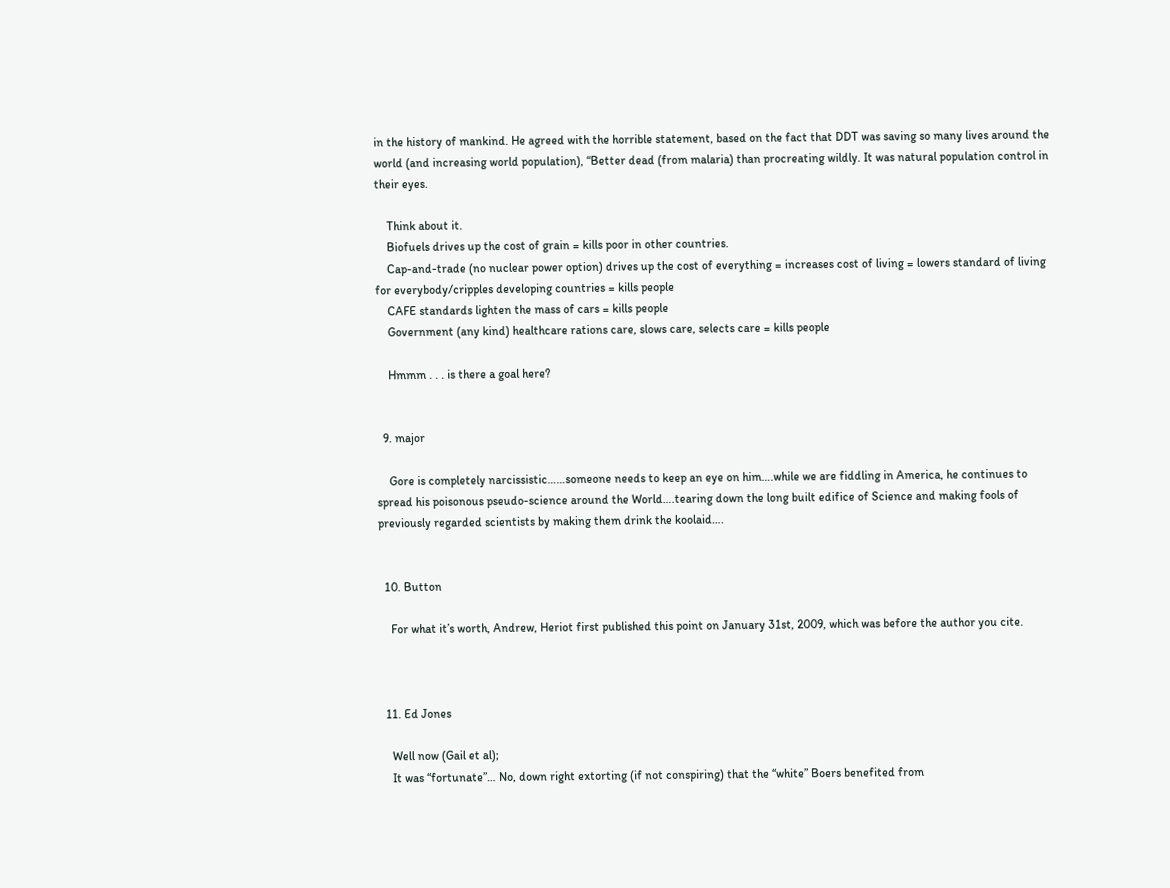in the history of mankind. He agreed with the horrible statement, based on the fact that DDT was saving so many lives around the world (and increasing world population), “Better dead (from malaria) than procreating wildly. It was natural population control in their eyes.

    Think about it.
    Biofuels drives up the cost of grain = kills poor in other countries.
    Cap-and-trade (no nuclear power option) drives up the cost of everything = increases cost of living = lowers standard of living for everybody/cripples developing countries = kills people
    CAFE standards lighten the mass of cars = kills people
    Government (any kind) healthcare rations care, slows care, selects care = kills people

    Hmmm . . . is there a goal here?


  9. major

    Gore is completely narcissistic……someone needs to keep an eye on him….while we are fiddling in America, he continues to spread his poisonous pseudo-science around the World….tearing down the long built edifice of Science and making fools of previously regarded scientists by making them drink the koolaid….


  10. Button

    For what it’s worth, Andrew, Heriot first published this point on January 31st, 2009, which was before the author you cite.



  11. Ed Jones

    Well now (Gail et al);
    It was “fortunate”… No, down right extorting (if not conspiring) that the “white” Boers benefited from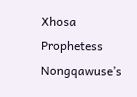Xhosa Prophetess Nongqawuse’s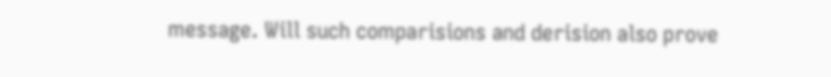message. Will such comparisions and derision also prove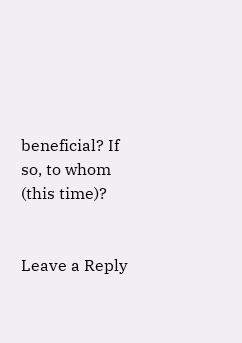beneficial? If so, to whom (this time)?


Leave a Reply